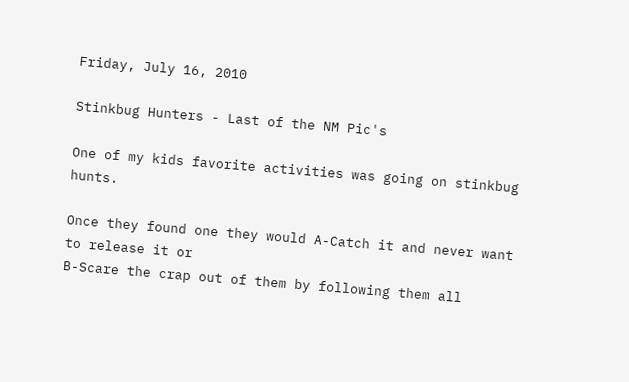Friday, July 16, 2010

Stinkbug Hunters - Last of the NM Pic's

One of my kids favorite activities was going on stinkbug hunts.

Once they found one they would A-Catch it and never want to release it or
B-Scare the crap out of them by following them all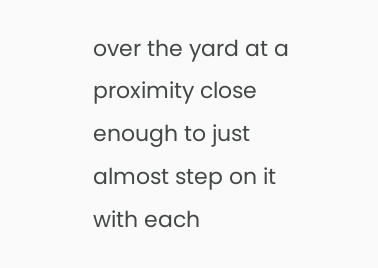over the yard at a
proximity close enough to just almost step on it with each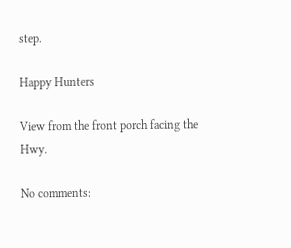step.

Happy Hunters

View from the front porch facing the Hwy.

No comments: